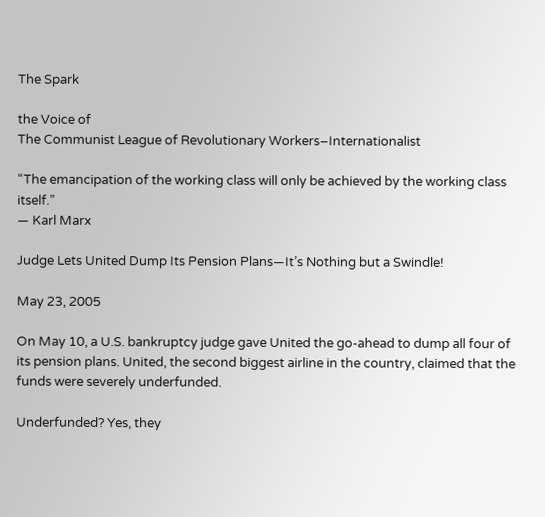The Spark

the Voice of
The Communist League of Revolutionary Workers–Internationalist

“The emancipation of the working class will only be achieved by the working class itself.”
— Karl Marx

Judge Lets United Dump Its Pension Plans—It’s Nothing but a Swindle!

May 23, 2005

On May 10, a U.S. bankruptcy judge gave United the go-ahead to dump all four of its pension plans. United, the second biggest airline in the country, claimed that the funds were severely underfunded.

Underfunded? Yes, they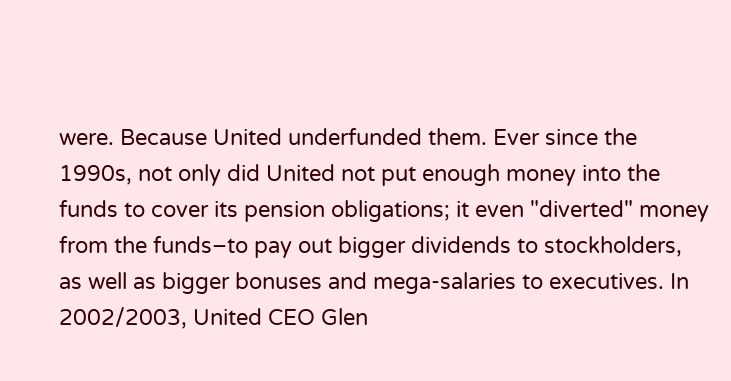were. Because United underfunded them. Ever since the 1990s, not only did United not put enough money into the funds to cover its pension obligations; it even "diverted" money from the funds–to pay out bigger dividends to stockholders, as well as bigger bonuses and mega-salaries to executives. In 2002/2003, United CEO Glen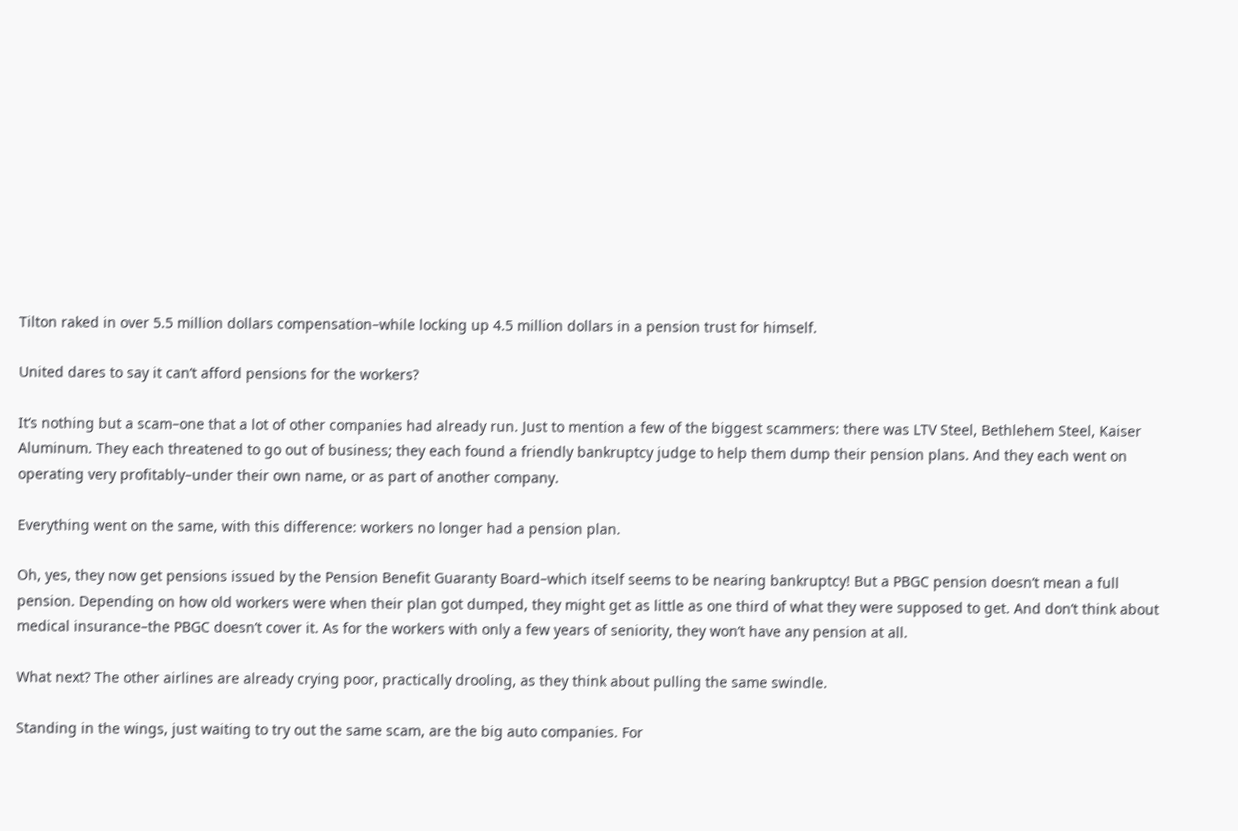Tilton raked in over 5.5 million dollars compensation–while locking up 4.5 million dollars in a pension trust for himself.

United dares to say it can’t afford pensions for the workers?

It’s nothing but a scam–one that a lot of other companies had already run. Just to mention a few of the biggest scammers: there was LTV Steel, Bethlehem Steel, Kaiser Aluminum. They each threatened to go out of business; they each found a friendly bankruptcy judge to help them dump their pension plans. And they each went on operating very profitably–under their own name, or as part of another company.

Everything went on the same, with this difference: workers no longer had a pension plan.

Oh, yes, they now get pensions issued by the Pension Benefit Guaranty Board–which itself seems to be nearing bankruptcy! But a PBGC pension doesn’t mean a full pension. Depending on how old workers were when their plan got dumped, they might get as little as one third of what they were supposed to get. And don’t think about medical insurance–the PBGC doesn’t cover it. As for the workers with only a few years of seniority, they won’t have any pension at all.

What next? The other airlines are already crying poor, practically drooling, as they think about pulling the same swindle.

Standing in the wings, just waiting to try out the same scam, are the big auto companies. For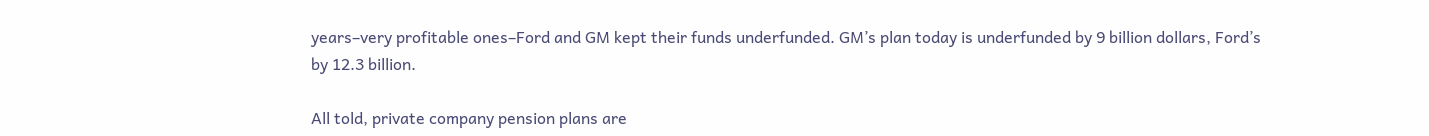years–very profitable ones–Ford and GM kept their funds underfunded. GM’s plan today is underfunded by 9 billion dollars, Ford’s by 12.3 billion.

All told, private company pension plans are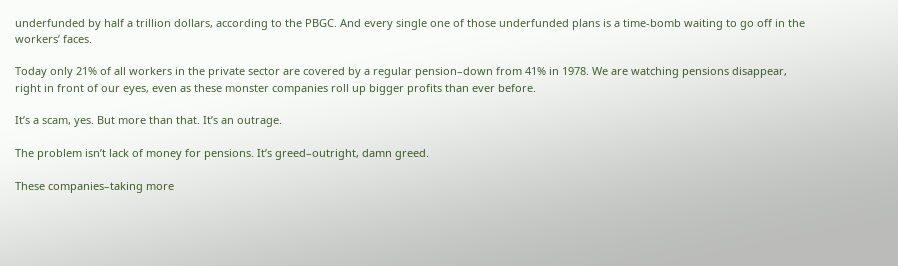underfunded by half a trillion dollars, according to the PBGC. And every single one of those underfunded plans is a time-bomb waiting to go off in the workers’ faces.

Today only 21% of all workers in the private sector are covered by a regular pension–down from 41% in 1978. We are watching pensions disappear, right in front of our eyes, even as these monster companies roll up bigger profits than ever before.

It’s a scam, yes. But more than that. It’s an outrage.

The problem isn’t lack of money for pensions. It’s greed–outright, damn greed.

These companies–taking more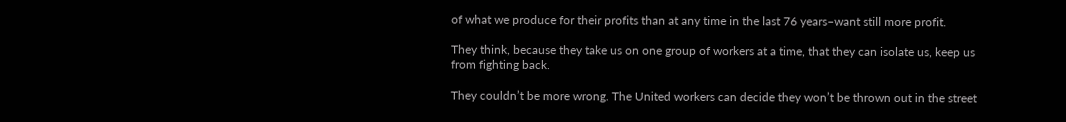of what we produce for their profits than at any time in the last 76 years–want still more profit.

They think, because they take us on one group of workers at a time, that they can isolate us, keep us from fighting back.

They couldn’t be more wrong. The United workers can decide they won’t be thrown out in the street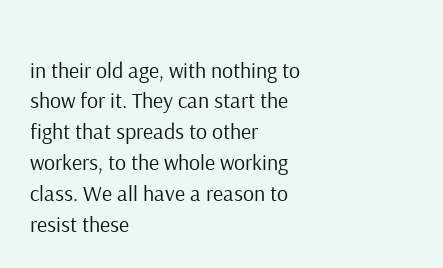in their old age, with nothing to show for it. They can start the fight that spreads to other workers, to the whole working class. We all have a reason to resist these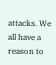attacks. We all have a reason to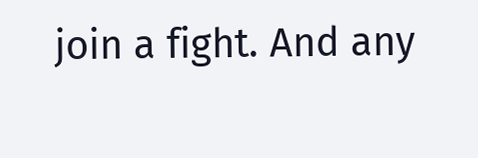join a fight. And any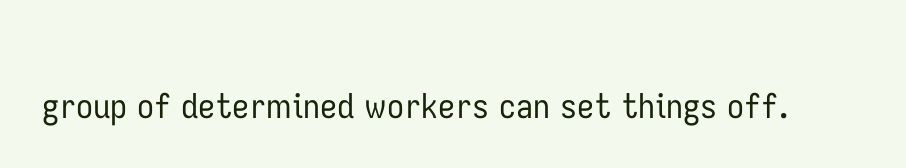group of determined workers can set things off.